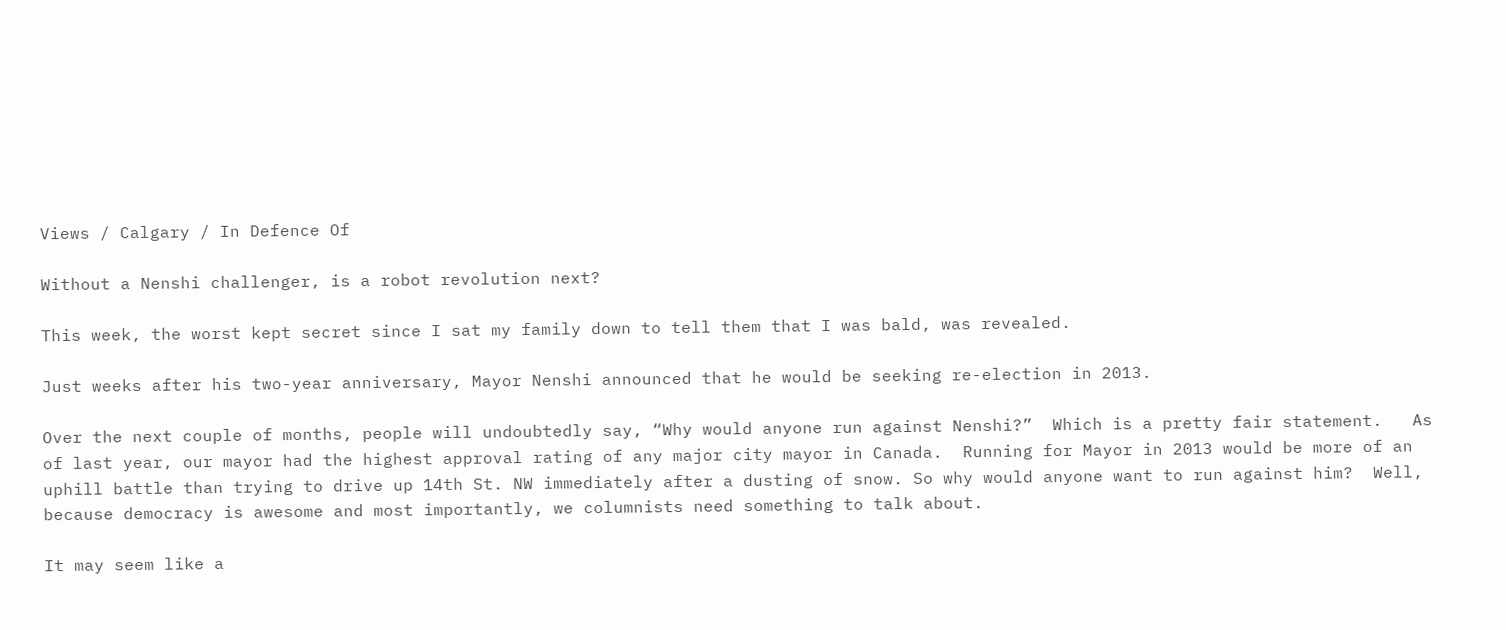Views / Calgary / In Defence Of

Without a Nenshi challenger, is a robot revolution next?

This week, the worst kept secret since I sat my family down to tell them that I was bald, was revealed.

Just weeks after his two-year anniversary, Mayor Nenshi announced that he would be seeking re-election in 2013.

Over the next couple of months, people will undoubtedly say, “Why would anyone run against Nenshi?”  Which is a pretty fair statement.   As of last year, our mayor had the highest approval rating of any major city mayor in Canada.  Running for Mayor in 2013 would be more of an uphill battle than trying to drive up 14th St. NW immediately after a dusting of snow. So why would anyone want to run against him?  Well, because democracy is awesome and most importantly, we columnists need something to talk about.

It may seem like a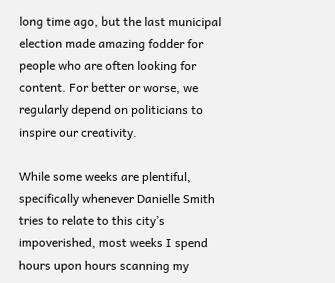long time ago, but the last municipal election made amazing fodder for people who are often looking for content. For better or worse, we regularly depend on politicians to inspire our creativity.

While some weeks are plentiful, specifically whenever Danielle Smith tries to relate to this city’s impoverished, most weeks I spend hours upon hours scanning my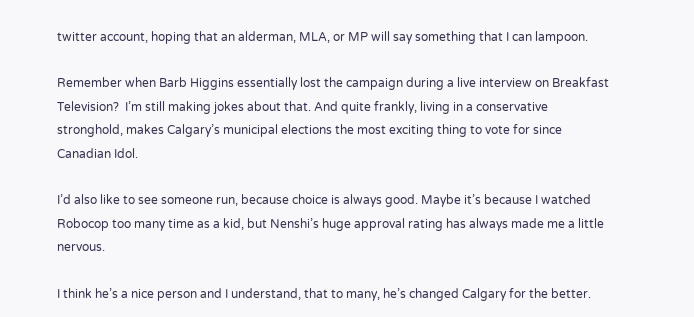twitter account, hoping that an alderman, MLA, or MP will say something that I can lampoon.

Remember when Barb Higgins essentially lost the campaign during a live interview on Breakfast Television?  I’m still making jokes about that. And quite frankly, living in a conservative stronghold, makes Calgary’s municipal elections the most exciting thing to vote for since Canadian Idol.

I’d also like to see someone run, because choice is always good. Maybe it’s because I watched Robocop too many time as a kid, but Nenshi’s huge approval rating has always made me a little nervous.

I think he’s a nice person and I understand, that to many, he’s changed Calgary for the better.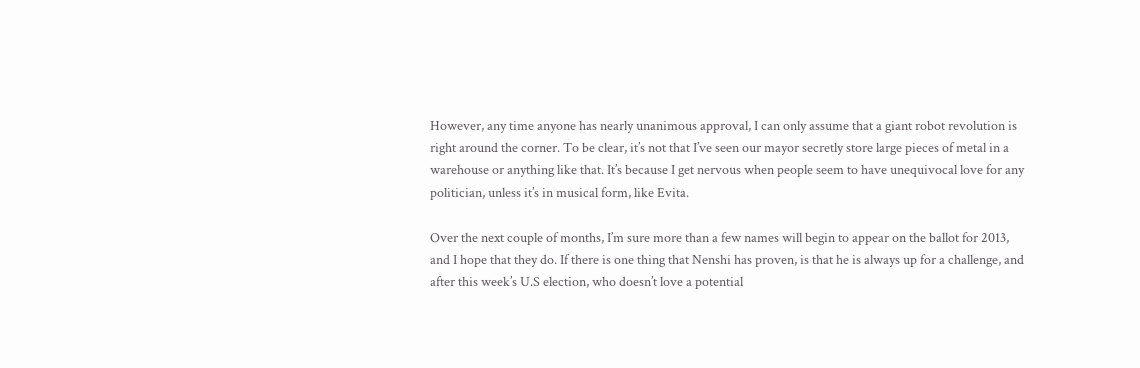However, any time anyone has nearly unanimous approval, I can only assume that a giant robot revolution is right around the corner. To be clear, it’s not that I’ve seen our mayor secretly store large pieces of metal in a warehouse or anything like that. It’s because I get nervous when people seem to have unequivocal love for any politician, unless it’s in musical form, like Evita.

Over the next couple of months, I’m sure more than a few names will begin to appear on the ballot for 2013, and I hope that they do. If there is one thing that Nenshi has proven, is that he is always up for a challenge, and after this week’s U.S election, who doesn’t love a potential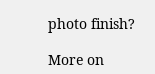photo finish?

More on